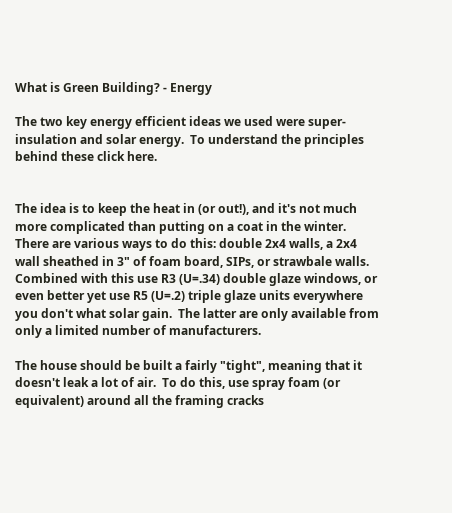What is Green Building? - Energy

The two key energy efficient ideas we used were super-insulation and solar energy.  To understand the principles behind these click here.


The idea is to keep the heat in (or out!), and it's not much more complicated than putting on a coat in the winter.  There are various ways to do this: double 2x4 walls, a 2x4 wall sheathed in 3" of foam board, SIPs, or strawbale walls.  Combined with this use R3 (U=.34) double glaze windows, or even better yet use R5 (U=.2) triple glaze units everywhere you don't what solar gain.  The latter are only available from only a limited number of manufacturers.

The house should be built a fairly "tight", meaning that it doesn't leak a lot of air.  To do this, use spray foam (or equivalent) around all the framing cracks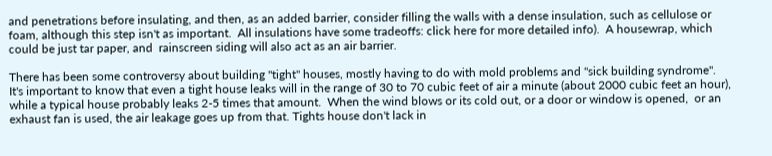and penetrations before insulating, and then, as an added barrier, consider filling the walls with a dense insulation, such as cellulose or foam, although this step isn't as important.  All insulations have some tradeoffs: click here for more detailed info).  A housewrap, which could be just tar paper, and  rainscreen siding will also act as an air barrier.

There has been some controversy about building "tight" houses, mostly having to do with mold problems and "sick building syndrome".  It's important to know that even a tight house leaks will in the range of 30 to 70 cubic feet of air a minute (about 2000 cubic feet an hour), while a typical house probably leaks 2-5 times that amount.  When the wind blows or its cold out, or a door or window is opened,  or an exhaust fan is used, the air leakage goes up from that. Tights house don't lack in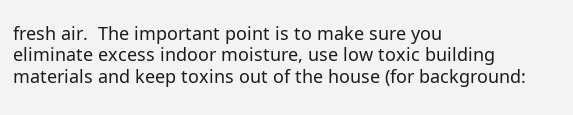fresh air.  The important point is to make sure you eliminate excess indoor moisture, use low toxic building materials and keep toxins out of the house (for background: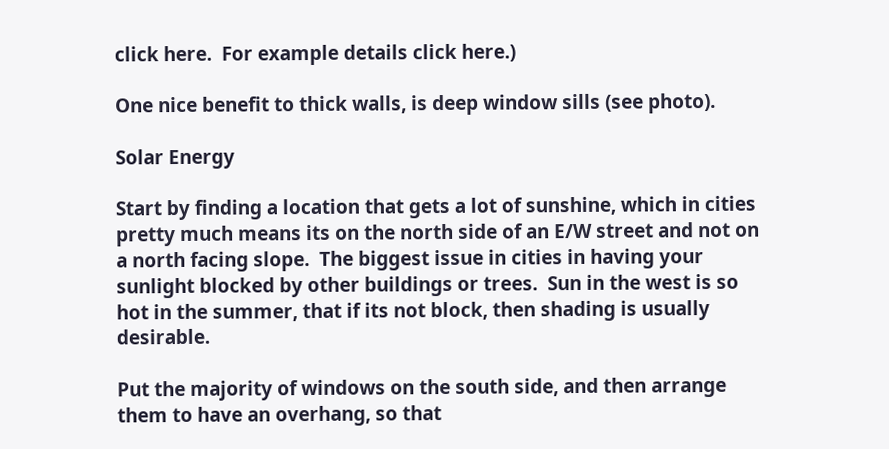click here.  For example details click here.)

One nice benefit to thick walls, is deep window sills (see photo).

Solar Energy

Start by finding a location that gets a lot of sunshine, which in cities pretty much means its on the north side of an E/W street and not on a north facing slope.  The biggest issue in cities in having your sunlight blocked by other buildings or trees.  Sun in the west is so hot in the summer, that if its not block, then shading is usually desirable.

Put the majority of windows on the south side, and then arrange them to have an overhang, so that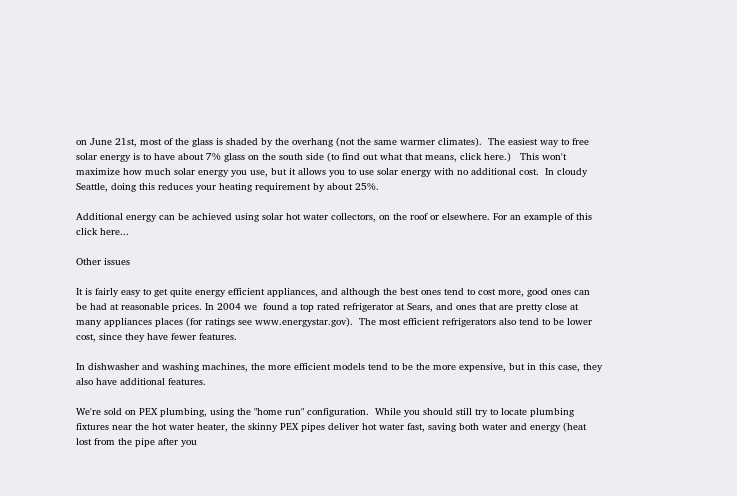on June 21st, most of the glass is shaded by the overhang (not the same warmer climates).  The easiest way to free solar energy is to have about 7% glass on the south side (to find out what that means, click here.)   This won't maximize how much solar energy you use, but it allows you to use solar energy with no additional cost.  In cloudy Seattle, doing this reduces your heating requirement by about 25%.

Additional energy can be achieved using solar hot water collectors, on the roof or elsewhere. For an example of this click here...

Other issues

It is fairly easy to get quite energy efficient appliances, and although the best ones tend to cost more, good ones can be had at reasonable prices. In 2004 we  found a top rated refrigerator at Sears, and ones that are pretty close at many appliances places (for ratings see www.energystar.gov).  The most efficient refrigerators also tend to be lower cost, since they have fewer features.

In dishwasher and washing machines, the more efficient models tend to be the more expensive, but in this case, they also have additional features.

We're sold on PEX plumbing, using the "home run" configuration.  While you should still try to locate plumbing fixtures near the hot water heater, the skinny PEX pipes deliver hot water fast, saving both water and energy (heat lost from the pipe after you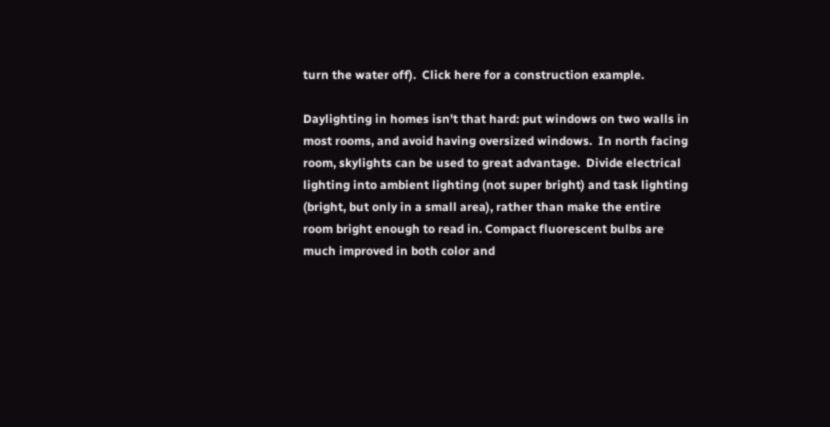turn the water off).  Click here for a construction example.

Daylighting in homes isn't that hard: put windows on two walls in most rooms, and avoid having oversized windows.  In north facing room, skylights can be used to great advantage.  Divide electrical lighting into ambient lighting (not super bright) and task lighting (bright, but only in a small area), rather than make the entire room bright enough to read in. Compact fluorescent bulbs are much improved in both color and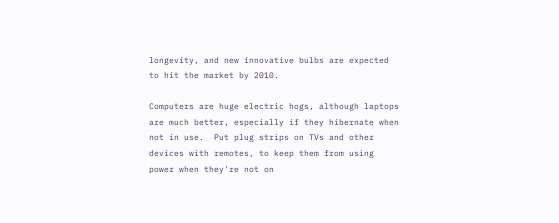longevity, and new innovative bulbs are expected to hit the market by 2010.

Computers are huge electric hogs, although laptops are much better, especially if they hibernate when not in use.  Put plug strips on TVs and other devices with remotes, to keep them from using power when they're not on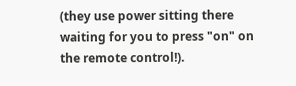(they use power sitting there waiting for you to press "on" on the remote control!).